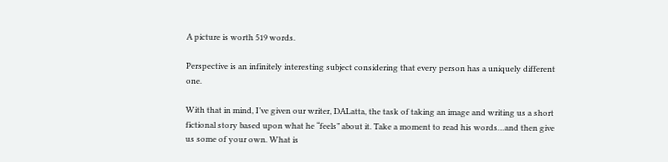A picture is worth 519 words.

Perspective is an infinitely interesting subject considering that every person has a uniquely different one.

With that in mind, I’ve given our writer, DALatta, the task of taking an image and writing us a short fictional story based upon what he “feels” about it. Take a moment to read his words…and then give us some of your own. What is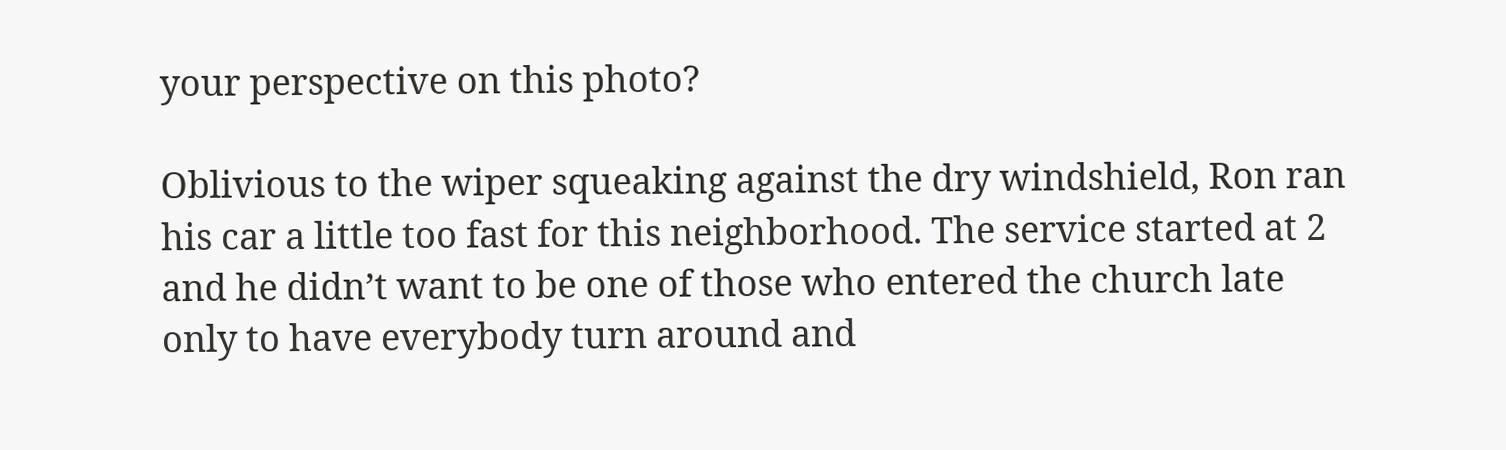your perspective on this photo?

Oblivious to the wiper squeaking against the dry windshield, Ron ran his car a little too fast for this neighborhood. The service started at 2 and he didn’t want to be one of those who entered the church late only to have everybody turn around and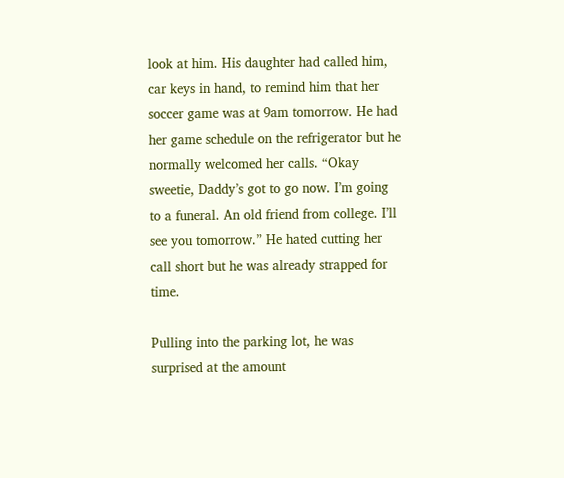look at him. His daughter had called him, car keys in hand, to remind him that her soccer game was at 9am tomorrow. He had her game schedule on the refrigerator but he normally welcomed her calls. “Okay sweetie, Daddy’s got to go now. I’m going to a funeral. An old friend from college. I’ll see you tomorrow.” He hated cutting her call short but he was already strapped for time.

Pulling into the parking lot, he was surprised at the amount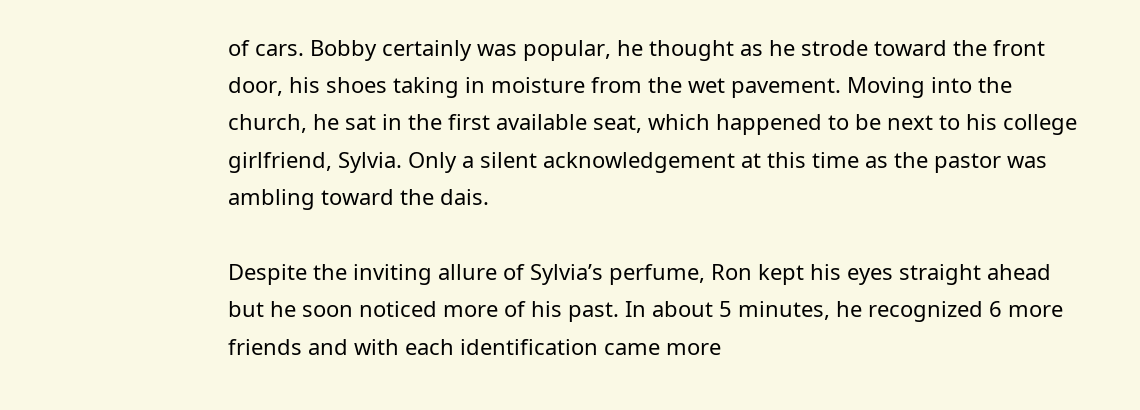of cars. Bobby certainly was popular, he thought as he strode toward the front door, his shoes taking in moisture from the wet pavement. Moving into the church, he sat in the first available seat, which happened to be next to his college girlfriend, Sylvia. Only a silent acknowledgement at this time as the pastor was ambling toward the dais.

Despite the inviting allure of Sylvia’s perfume, Ron kept his eyes straight ahead but he soon noticed more of his past. In about 5 minutes, he recognized 6 more friends and with each identification came more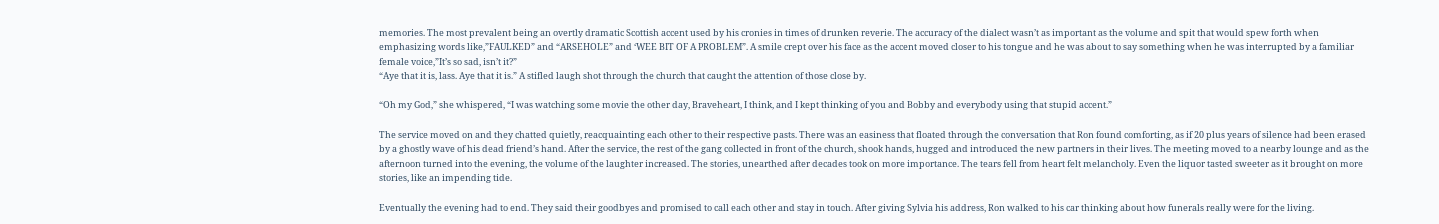memories. The most prevalent being an overtly dramatic Scottish accent used by his cronies in times of drunken reverie. The accuracy of the dialect wasn’t as important as the volume and spit that would spew forth when emphasizing words like,”FAULKED” and “ARSEHOLE” and ‘WEE BIT OF A PROBLEM”. A smile crept over his face as the accent moved closer to his tongue and he was about to say something when he was interrupted by a familiar female voice,”It’s so sad, isn’t it?”
“Aye that it is, lass. Aye that it is.” A stifled laugh shot through the church that caught the attention of those close by.

“Oh my God,” she whispered, “I was watching some movie the other day, Braveheart, I think, and I kept thinking of you and Bobby and everybody using that stupid accent.”

The service moved on and they chatted quietly, reacquainting each other to their respective pasts. There was an easiness that floated through the conversation that Ron found comforting, as if 20 plus years of silence had been erased by a ghostly wave of his dead friend’s hand. After the service, the rest of the gang collected in front of the church, shook hands, hugged and introduced the new partners in their lives. The meeting moved to a nearby lounge and as the afternoon turned into the evening, the volume of the laughter increased. The stories, unearthed after decades took on more importance. The tears fell from heart felt melancholy. Even the liquor tasted sweeter as it brought on more stories, like an impending tide.

Eventually the evening had to end. They said their goodbyes and promised to call each other and stay in touch. After giving Sylvia his address, Ron walked to his car thinking about how funerals really were for the living.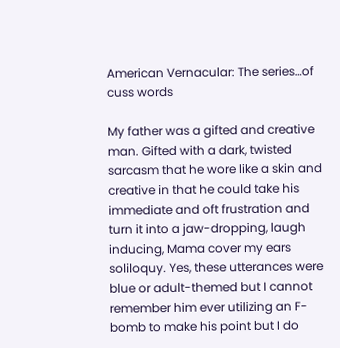American Vernacular: The series…of cuss words

My father was a gifted and creative man. Gifted with a dark, twisted sarcasm that he wore like a skin and creative in that he could take his immediate and oft frustration and turn it into a jaw-dropping, laugh inducing, Mama cover my ears soliloquy. Yes, these utterances were blue or adult-themed but I cannot remember him ever utilizing an F-bomb to make his point but I do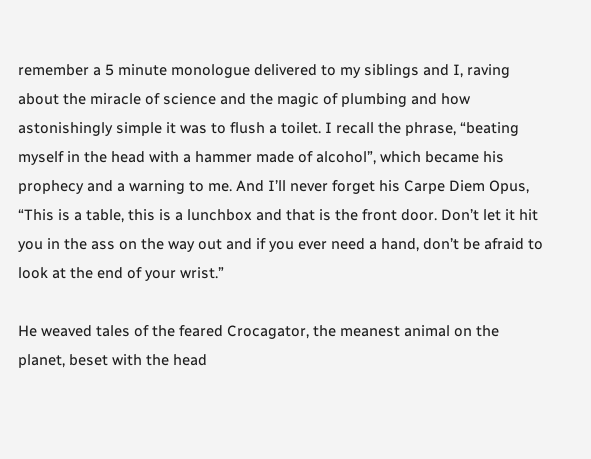remember a 5 minute monologue delivered to my siblings and I, raving about the miracle of science and the magic of plumbing and how astonishingly simple it was to flush a toilet. I recall the phrase, “beating myself in the head with a hammer made of alcohol”, which became his prophecy and a warning to me. And I’ll never forget his Carpe Diem Opus, “This is a table, this is a lunchbox and that is the front door. Don’t let it hit you in the ass on the way out and if you ever need a hand, don’t be afraid to look at the end of your wrist.”

He weaved tales of the feared Crocagator, the meanest animal on the planet, beset with the head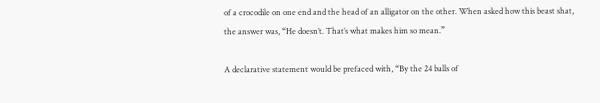of a crocodile on one end and the head of an alligator on the other. When asked how this beast shat, the answer was, “He doesn’t. That’s what makes him so mean.”

A declarative statement would be prefaced with, “By the 24 balls of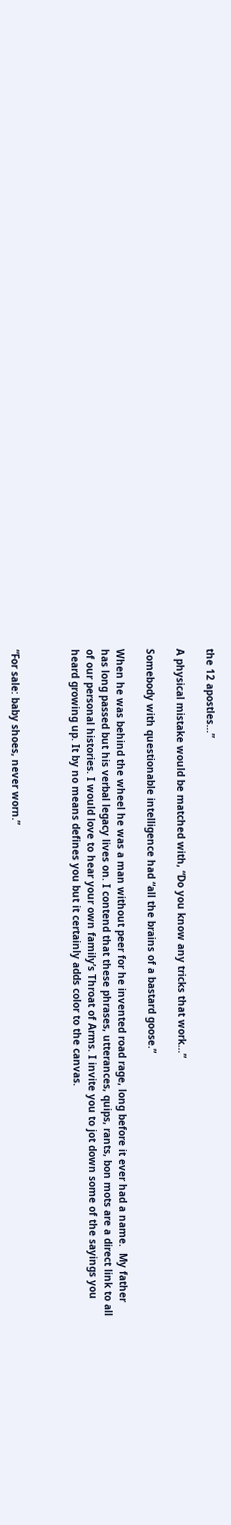the 12 apostles…”

A physical mistake would be matched with, “Do you know any tricks that work…”

Somebody with questionable intelligence had “all the brains of a bastard goose.”

When he was behind the wheel he was a man without peer for he invented road rage, long before it ever had a name.  My father has long passed but his verbal legacy lives on. I contend that these phrases, utterances, quips, rants, bon mots are a direct link to all of our personal histories. I would love to hear your own family’s Throat of Arms. I invite you to jot down some of the sayings you heard growing up. It by no means defines you but it certainly adds color to the canvas.



“For sale: baby shoes, never worn.”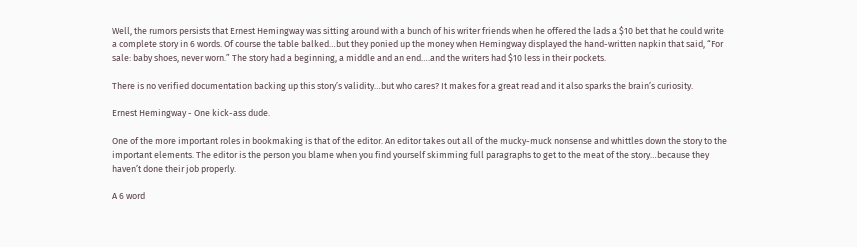Well, the rumors persists that Ernest Hemingway was sitting around with a bunch of his writer friends when he offered the lads a $10 bet that he could write a complete story in 6 words. Of course the table balked…but they ponied up the money when Hemingway displayed the hand-written napkin that said, “For sale: baby shoes, never worn.” The story had a beginning, a middle and an end….and the writers had $10 less in their pockets.

There is no verified documentation backing up this story’s validity…but who cares? It makes for a great read and it also sparks the brain’s curiosity.

Ernest Hemingway - One kick-ass dude.

One of the more important roles in bookmaking is that of the editor. An editor takes out all of the mucky-muck nonsense and whittles down the story to the important elements. The editor is the person you blame when you find yourself skimming full paragraphs to get to the meat of the story…because they haven’t done their job properly.

A 6 word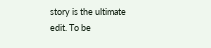story is the ultimate edit. To be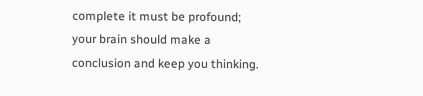complete it must be profound; your brain should make a conclusion and keep you thinking.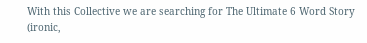With this Collective we are searching for The Ultimate 6 Word Story (ironic,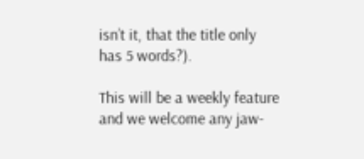isn’t it, that the title only has 5 words?).

This will be a weekly feature and we welcome any jaw-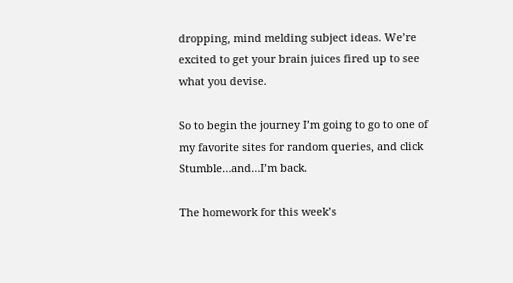dropping, mind melding subject ideas. We’re excited to get your brain juices fired up to see what you devise.

So to begin the journey I’m going to go to one of my favorite sites for random queries, and click Stumble…and…I’m back.

The homework for this week’s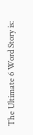The Ultimate 6 Word Story is: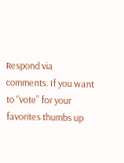Respond via comments. If you want to “vote” for your favorites thumbs up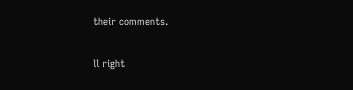their comments.

ll right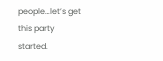people…let’s get this party started.